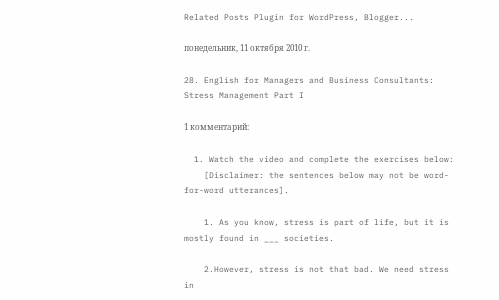Related Posts Plugin for WordPress, Blogger...

понедельник, 11 октября 2010 г.

28. English for Managers and Business Consultants: Stress Management Part I

1 комментарий:

  1. Watch the video and complete the exercises below:
    [Disclaimer: the sentences below may not be word-for-word utterances].

    1. As you know, stress is part of life, but it is mostly found in ___ societies.

    2.However, stress is not that bad. We need stress in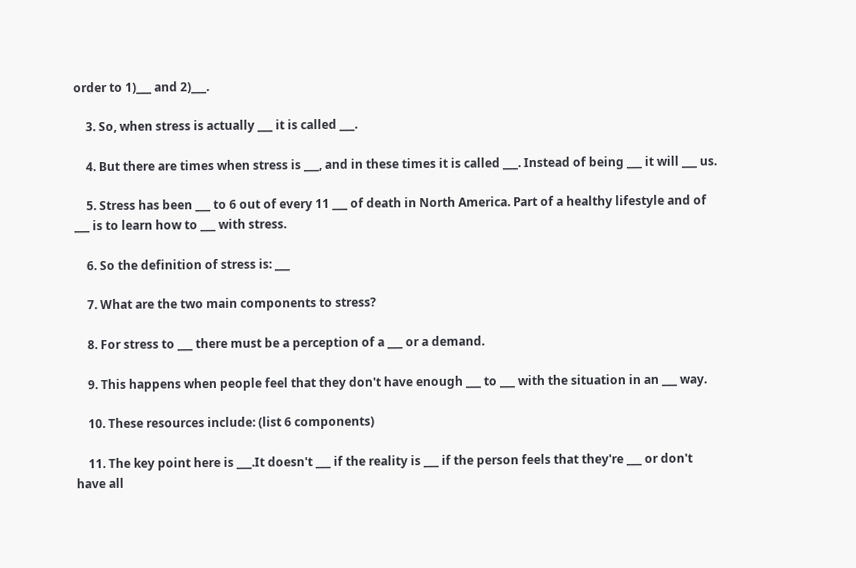order to 1)___ and 2)___.

    3. So, when stress is actually ___ it is called ___.

    4. But there are times when stress is ___, and in these times it is called ___. Instead of being ___ it will ___ us.

    5. Stress has been ___ to 6 out of every 11 ___ of death in North America. Part of a healthy lifestyle and of ___ is to learn how to ___ with stress.

    6. So the definition of stress is: ___

    7. What are the two main components to stress?

    8. For stress to ___ there must be a perception of a ___ or a demand.

    9. This happens when people feel that they don't have enough ___ to ___ with the situation in an ___ way.

    10. These resources include: (list 6 components)

    11. The key point here is ___.It doesn't ___ if the reality is ___ if the person feels that they're ___ or don't have all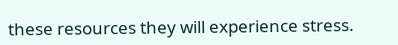these resources they will experience stress.